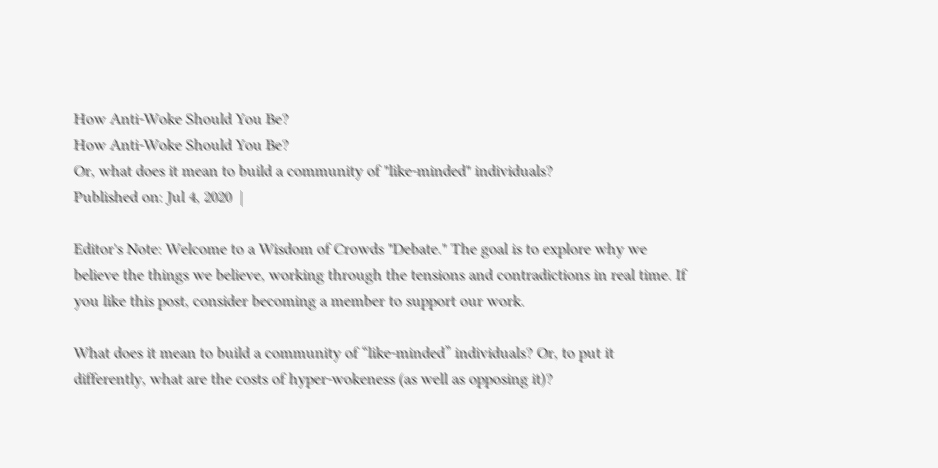How Anti-Woke Should You Be?
How Anti-Woke Should You Be?
Or, what does it mean to build a community of "like-minded" individuals?
Published on: Jul 4, 2020  |

Editor's Note: Welcome to a Wisdom of Crowds "Debate." The goal is to explore why we believe the things we believe, working through the tensions and contradictions in real time. If you like this post, consider becoming a member to support our work.

What does it mean to build a community of “like-minded” individuals? Or, to put it differently, what are the costs of hyper-wokeness (as well as opposing it)?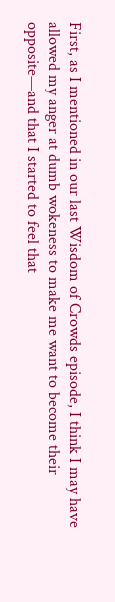First, as I mentioned in our last Wisdom of Crowds episode, I think I may have allowed my anger at dumb wokeness to make me want to become their opposite—and that I started to feel that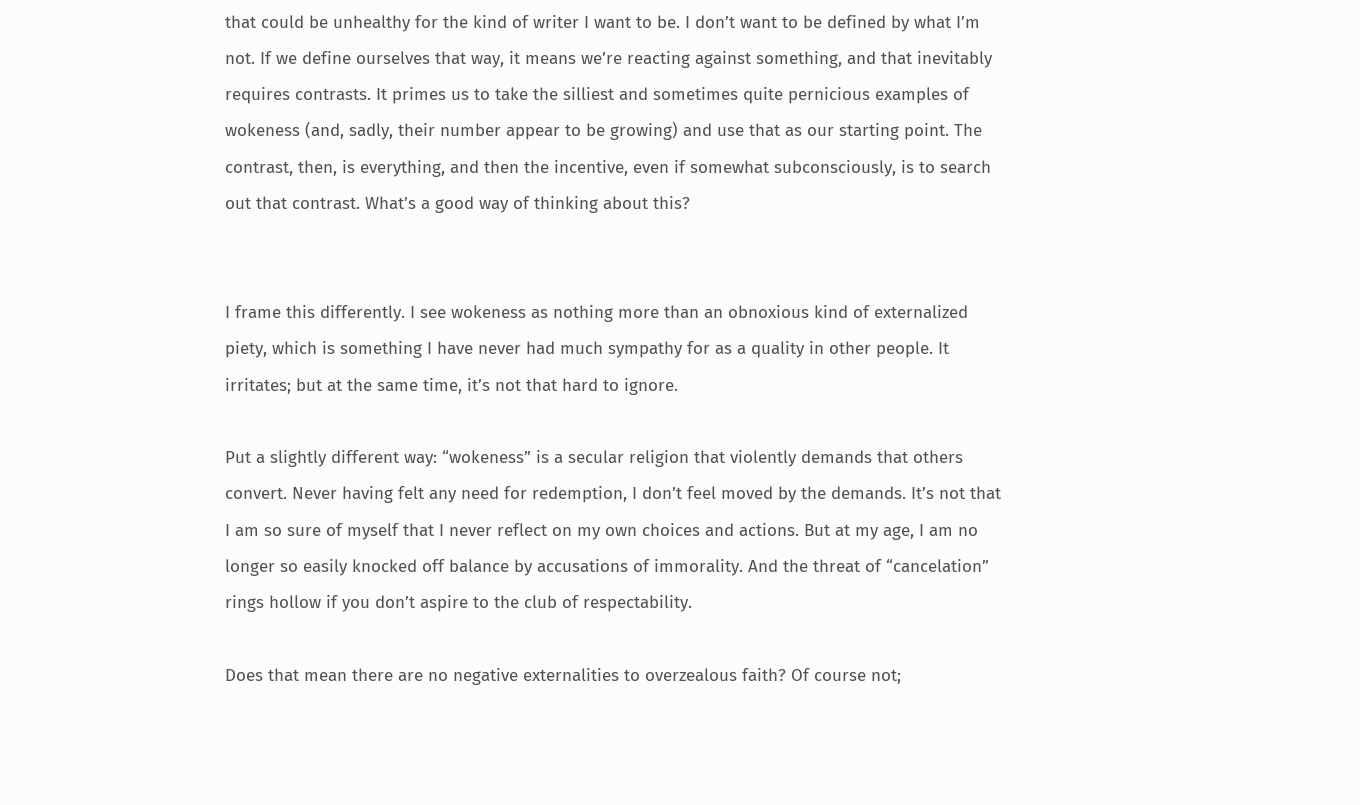that could be unhealthy for the kind of writer I want to be. I don’t want to be defined by what I’m not. If we define ourselves that way, it means we’re reacting against something, and that inevitably requires contrasts. It primes us to take the silliest and sometimes quite pernicious examples of wokeness (and, sadly, their number appear to be growing) and use that as our starting point. The contrast, then, is everything, and then the incentive, even if somewhat subconsciously, is to search out that contrast. What’s a good way of thinking about this?


I frame this differently. I see wokeness as nothing more than an obnoxious kind of externalized piety, which is something I have never had much sympathy for as a quality in other people. It irritates; but at the same time, it’s not that hard to ignore.

Put a slightly different way: “wokeness” is a secular religion that violently demands that others convert. Never having felt any need for redemption, I don’t feel moved by the demands. It’s not that I am so sure of myself that I never reflect on my own choices and actions. But at my age, I am no longer so easily knocked off balance by accusations of immorality. And the threat of “cancelation” rings hollow if you don’t aspire to the club of respectability.

Does that mean there are no negative externalities to overzealous faith? Of course not;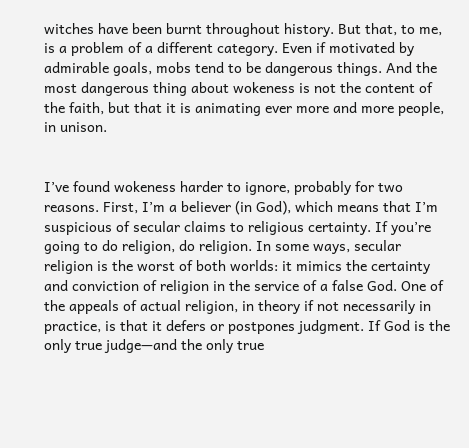witches have been burnt throughout history. But that, to me, is a problem of a different category. Even if motivated by admirable goals, mobs tend to be dangerous things. And the most dangerous thing about wokeness is not the content of the faith, but that it is animating ever more and more people, in unison.


I’ve found wokeness harder to ignore, probably for two reasons. First, I’m a believer (in God), which means that I’m suspicious of secular claims to religious certainty. If you’re going to do religion, do religion. In some ways, secular religion is the worst of both worlds: it mimics the certainty and conviction of religion in the service of a false God. One of the appeals of actual religion, in theory if not necessarily in practice, is that it defers or postpones judgment. If God is the only true judge—and the only true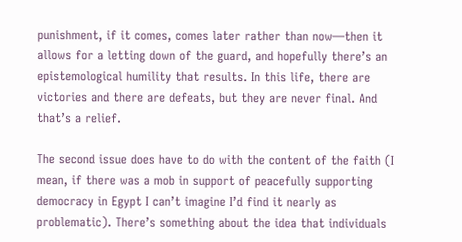punishment, if it comes, comes later rather than now—then it allows for a letting down of the guard, and hopefully there’s an epistemological humility that results. In this life, there are victories and there are defeats, but they are never final. And that’s a relief.

The second issue does have to do with the content of the faith (I mean, if there was a mob in support of peacefully supporting democracy in Egypt I can’t imagine I’d find it nearly as problematic). There’s something about the idea that individuals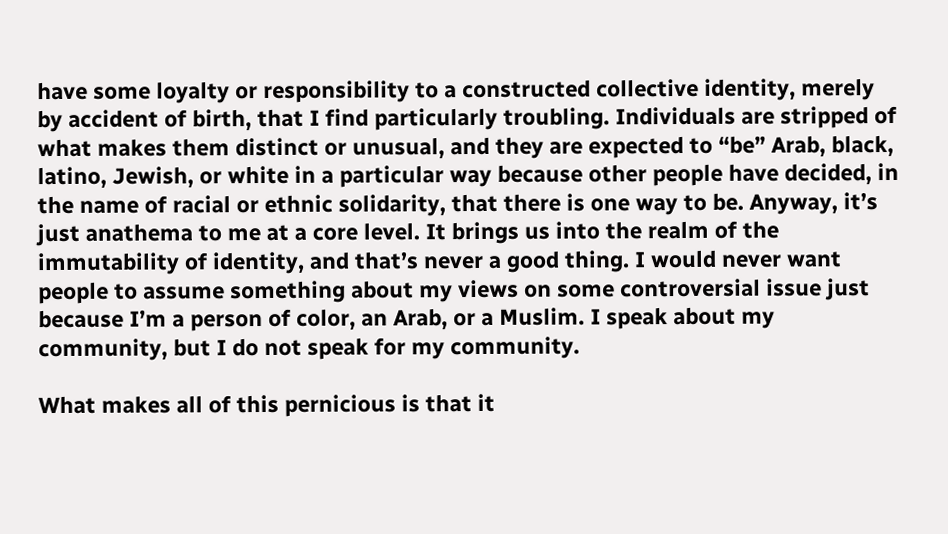have some loyalty or responsibility to a constructed collective identity, merely by accident of birth, that I find particularly troubling. Individuals are stripped of what makes them distinct or unusual, and they are expected to “be” Arab, black, latino, Jewish, or white in a particular way because other people have decided, in the name of racial or ethnic solidarity, that there is one way to be. Anyway, it’s just anathema to me at a core level. It brings us into the realm of the immutability of identity, and that’s never a good thing. I would never want people to assume something about my views on some controversial issue just because I’m a person of color, an Arab, or a Muslim. I speak about my community, but I do not speak for my community.

What makes all of this pernicious is that it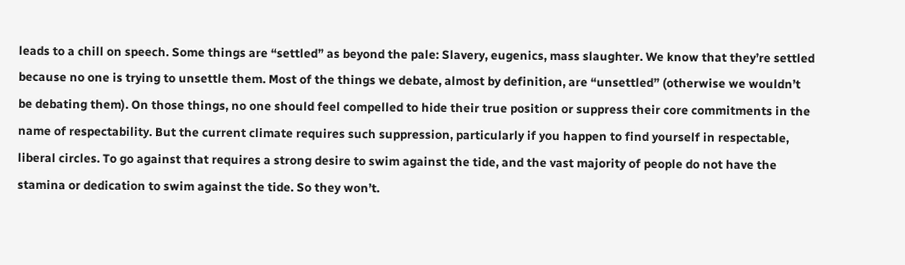leads to a chill on speech. Some things are “settled” as beyond the pale: Slavery, eugenics, mass slaughter. We know that they’re settled because no one is trying to unsettle them. Most of the things we debate, almost by definition, are “unsettled” (otherwise we wouldn’t be debating them). On those things, no one should feel compelled to hide their true position or suppress their core commitments in the name of respectability. But the current climate requires such suppression, particularly if you happen to find yourself in respectable, liberal circles. To go against that requires a strong desire to swim against the tide, and the vast majority of people do not have the stamina or dedication to swim against the tide. So they won’t.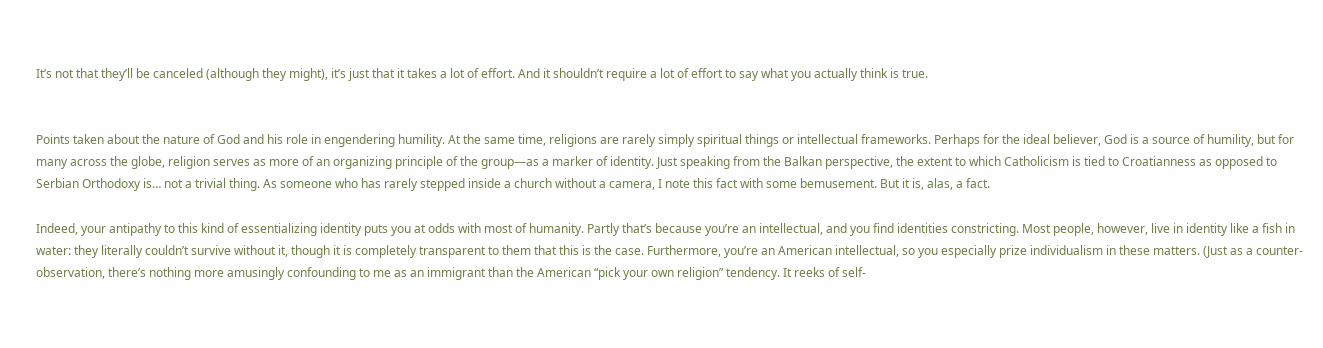It’s not that they’ll be canceled (although they might), it’s just that it takes a lot of effort. And it shouldn’t require a lot of effort to say what you actually think is true.


Points taken about the nature of God and his role in engendering humility. At the same time, religions are rarely simply spiritual things or intellectual frameworks. Perhaps for the ideal believer, God is a source of humility, but for many across the globe, religion serves as more of an organizing principle of the group—as a marker of identity. Just speaking from the Balkan perspective, the extent to which Catholicism is tied to Croatianness as opposed to Serbian Orthodoxy is… not a trivial thing. As someone who has rarely stepped inside a church without a camera, I note this fact with some bemusement. But it is, alas, a fact.

Indeed, your antipathy to this kind of essentializing identity puts you at odds with most of humanity. Partly that’s because you’re an intellectual, and you find identities constricting. Most people, however, live in identity like a fish in water: they literally couldn’t survive without it, though it is completely transparent to them that this is the case. Furthermore, you’re an American intellectual, so you especially prize individualism in these matters. (Just as a counter-observation, there’s nothing more amusingly confounding to me as an immigrant than the American “pick your own religion” tendency. It reeks of self-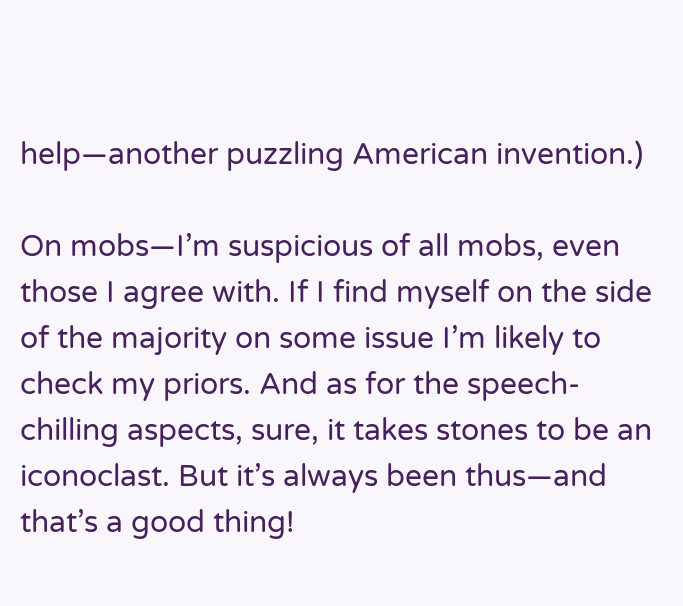help—another puzzling American invention.)

On mobs—I’m suspicious of all mobs, even those I agree with. If I find myself on the side of the majority on some issue I’m likely to check my priors. And as for the speech-chilling aspects, sure, it takes stones to be an iconoclast. But it’s always been thus—and that’s a good thing!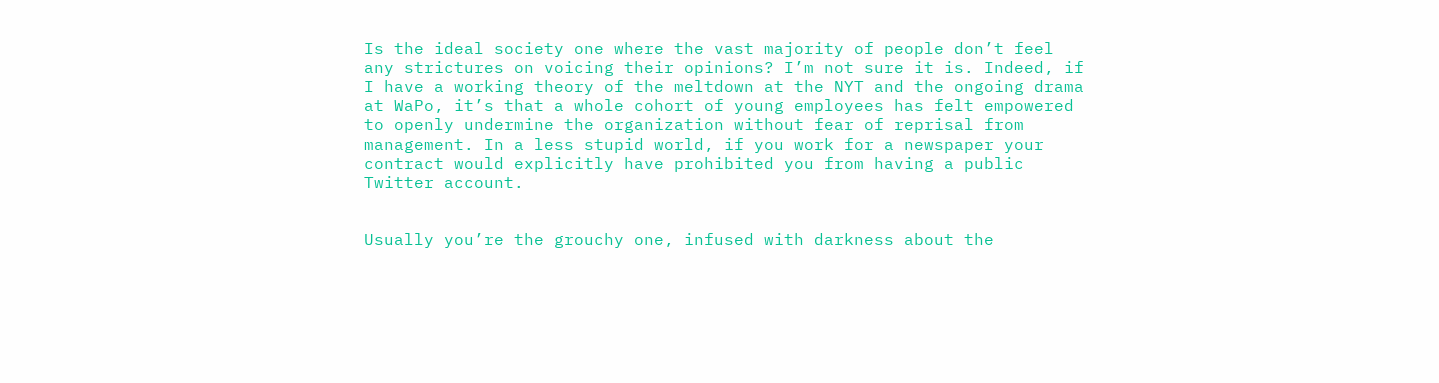Is the ideal society one where the vast majority of people don’t feel any strictures on voicing their opinions? I’m not sure it is. Indeed, if I have a working theory of the meltdown at the NYT and the ongoing drama at WaPo, it’s that a whole cohort of young employees has felt empowered to openly undermine the organization without fear of reprisal from management. In a less stupid world, if you work for a newspaper your contract would explicitly have prohibited you from having a public Twitter account.


Usually you’re the grouchy one, infused with darkness about the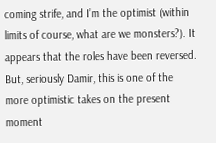coming strife, and I’m the optimist (within limits of course, what are we monsters?). It appears that the roles have been reversed. But, seriously Damir, this is one of the more optimistic takes on the present moment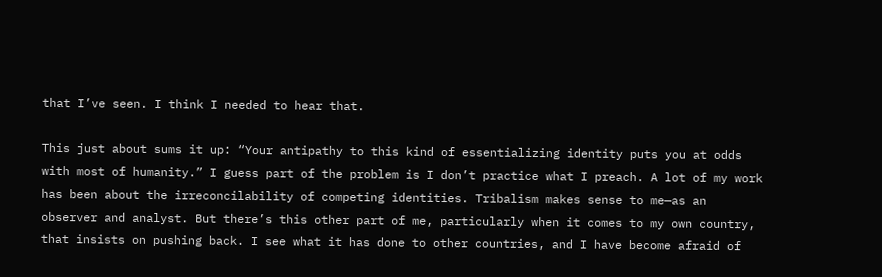that I’ve seen. I think I needed to hear that.

This just about sums it up: “Your antipathy to this kind of essentializing identity puts you at odds with most of humanity.” I guess part of the problem is I don’t practice what I preach. A lot of my work has been about the irreconcilability of competing identities. Tribalism makes sense to me—as an observer and analyst. But there’s this other part of me, particularly when it comes to my own country, that insists on pushing back. I see what it has done to other countries, and I have become afraid of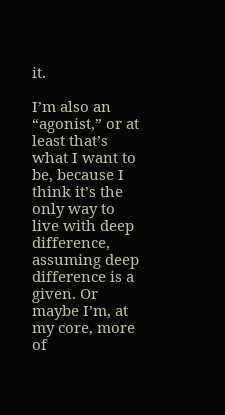it.

I’m also an “agonist,” or at least that’s what I want to be, because I think it’s the only way to live with deep difference, assuming deep difference is a given. Or maybe I’m, at my core, more of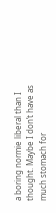a boring normie liberal than I thought. Maybe I don’t have as much stomach for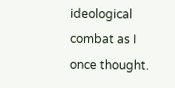ideological combat as I once thought.